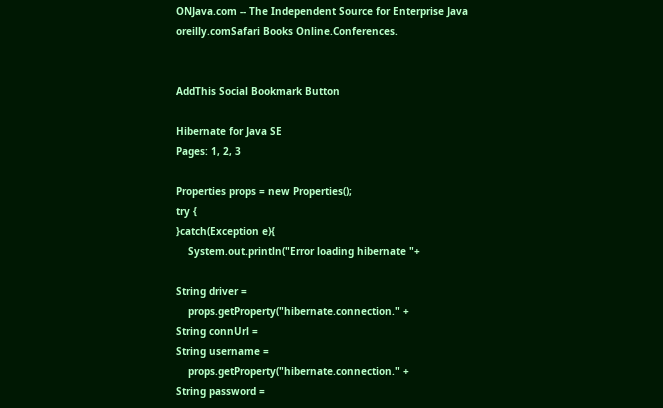ONJava.com -- The Independent Source for Enterprise Java
oreilly.comSafari Books Online.Conferences.


AddThis Social Bookmark Button

Hibernate for Java SE
Pages: 1, 2, 3

Properties props = new Properties();
try {
}catch(Exception e){
    System.out.println("Error loading hibernate "+

String driver =
    props.getProperty("hibernate.connection." +
String connUrl =
String username =
    props.getProperty("hibernate.connection." +
String password =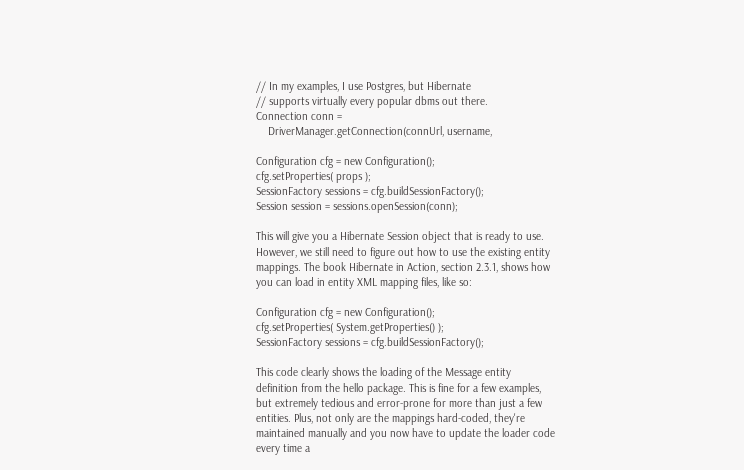// In my examples, I use Postgres, but Hibernate
// supports virtually every popular dbms out there.
Connection conn =
    DriverManager.getConnection(connUrl, username,

Configuration cfg = new Configuration();
cfg.setProperties( props );
SessionFactory sessions = cfg.buildSessionFactory();
Session session = sessions.openSession(conn);

This will give you a Hibernate Session object that is ready to use. However, we still need to figure out how to use the existing entity mappings. The book Hibernate in Action, section 2.3.1, shows how you can load in entity XML mapping files, like so:

Configuration cfg = new Configuration();
cfg.setProperties( System.getProperties() );
SessionFactory sessions = cfg.buildSessionFactory();

This code clearly shows the loading of the Message entity definition from the hello package. This is fine for a few examples, but extremely tedious and error-prone for more than just a few entities. Plus, not only are the mappings hard-coded, they're maintained manually and you now have to update the loader code every time a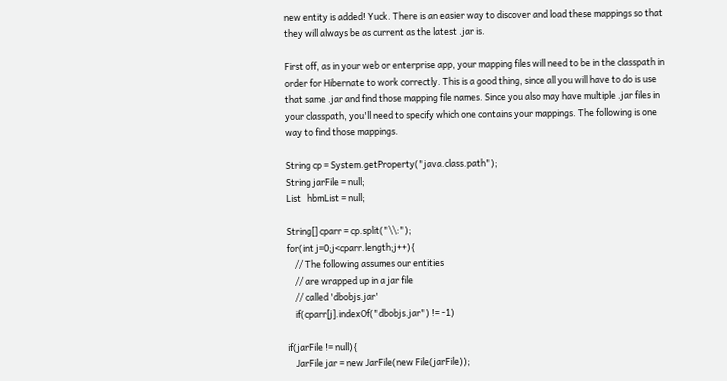new entity is added! Yuck. There is an easier way to discover and load these mappings so that they will always be as current as the latest .jar is.

First off, as in your web or enterprise app, your mapping files will need to be in the classpath in order for Hibernate to work correctly. This is a good thing, since all you will have to do is use that same .jar and find those mapping file names. Since you also may have multiple .jar files in your classpath, you'll need to specify which one contains your mappings. The following is one way to find those mappings.

String cp = System.getProperty("java.class.path");
String jarFile = null;
List   hbmList = null;

String[] cparr = cp.split("\\:");
for(int j=0;j<cparr.length;j++){
    // The following assumes our entities
    // are wrapped up in a jar file
    // called 'dbobjs.jar'
    if(cparr[j].indexOf("dbobjs.jar") != -1)

if(jarFile != null){
    JarFile jar = new JarFile(new File(jarFile));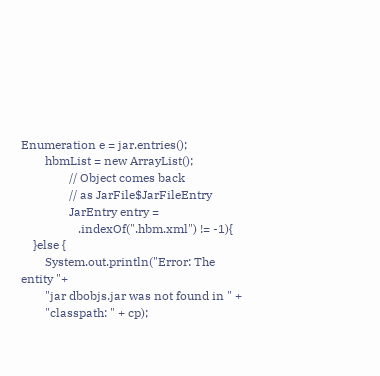Enumeration e = jar.entries();
        hbmList = new ArrayList();
                // Object comes back
                // as JarFile$JarFileEntry
                JarEntry entry =
                   .indexOf(".hbm.xml") != -1){
    }else {
        System.out.println("Error: The entity "+
        "jar dbobjs.jar was not found in " +
        "classpath: " + cp);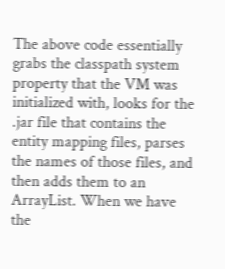The above code essentially grabs the classpath system property that the VM was initialized with, looks for the .jar file that contains the entity mapping files, parses the names of those files, and then adds them to an ArrayList. When we have the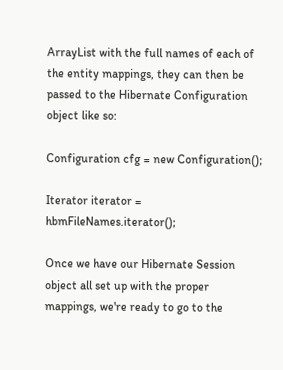ArrayList with the full names of each of the entity mappings, they can then be passed to the Hibernate Configuration object like so:

Configuration cfg = new Configuration();

Iterator iterator = hbmFileNames.iterator();

Once we have our Hibernate Session object all set up with the proper mappings, we're ready to go to the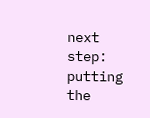next step: putting the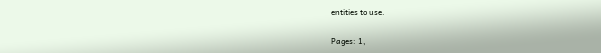entities to use.

Pages: 1,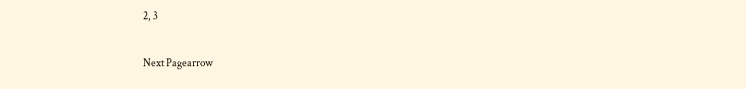2, 3

Next Pagearrow